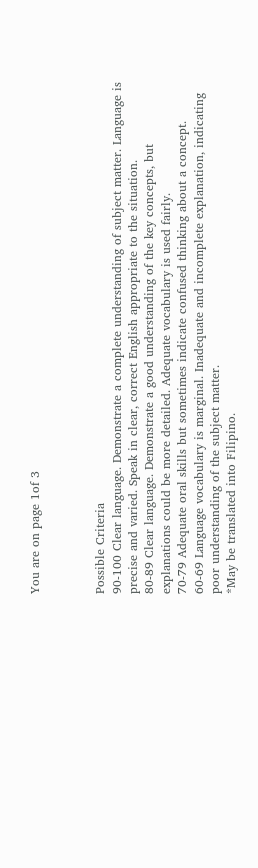You are on page 1of 3



Possible Criteria
90-100 Clear language. Demonstrate a complete understanding of subject matter. Language is
precise and varied. Speak in clear, correct English appropriate to the situation.
80-89 Clear language. Demonstrate a good understanding of the key concepts, but
explanations could be more detailed. Adequate vocabulary is used fairly.
70-79 Adequate oral skills but sometimes indicate confused thinking about a concept.
60-69 Language vocabulary is marginal. Inadequate and incomplete explanation, indicating
poor understanding of the subject matter.
*May be translated into Filipino.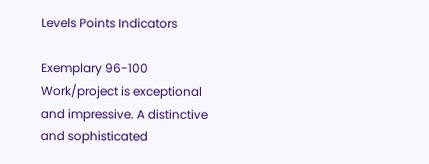Levels Points Indicators

Exemplary 96-100 Work/project is exceptional and impressive. A distinctive and sophisticated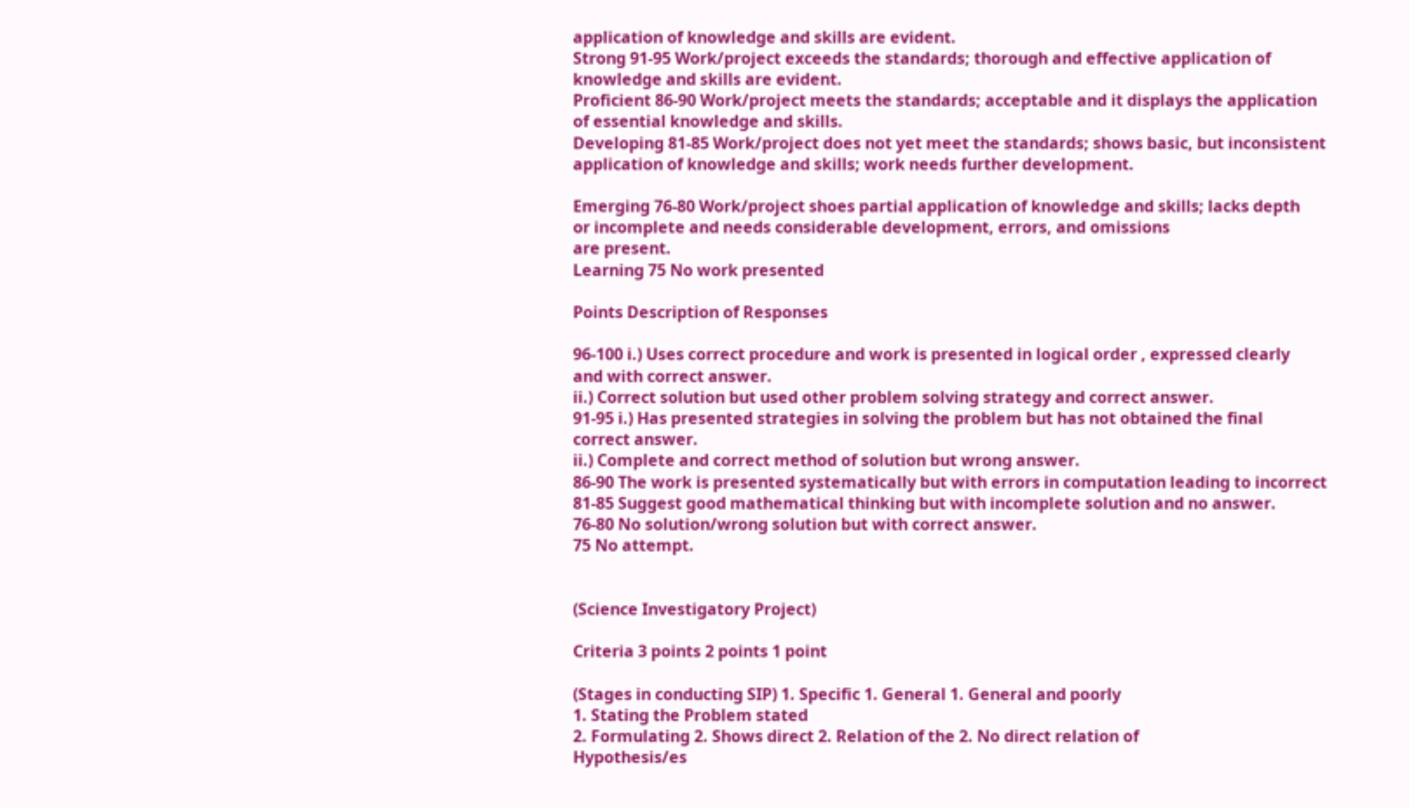application of knowledge and skills are evident.
Strong 91-95 Work/project exceeds the standards; thorough and effective application of
knowledge and skills are evident.
Proficient 86-90 Work/project meets the standards; acceptable and it displays the application
of essential knowledge and skills.
Developing 81-85 Work/project does not yet meet the standards; shows basic, but inconsistent
application of knowledge and skills; work needs further development.

Emerging 76-80 Work/project shoes partial application of knowledge and skills; lacks depth
or incomplete and needs considerable development, errors, and omissions
are present.
Learning 75 No work presented

Points Description of Responses

96-100 i.) Uses correct procedure and work is presented in logical order , expressed clearly
and with correct answer.
ii.) Correct solution but used other problem solving strategy and correct answer.
91-95 i.) Has presented strategies in solving the problem but has not obtained the final
correct answer.
ii.) Complete and correct method of solution but wrong answer.
86-90 The work is presented systematically but with errors in computation leading to incorrect
81-85 Suggest good mathematical thinking but with incomplete solution and no answer.
76-80 No solution/wrong solution but with correct answer.
75 No attempt.


(Science Investigatory Project)

Criteria 3 points 2 points 1 point

(Stages in conducting SIP) 1. Specific 1. General 1. General and poorly
1. Stating the Problem stated
2. Formulating 2. Shows direct 2. Relation of the 2. No direct relation of
Hypothesis/es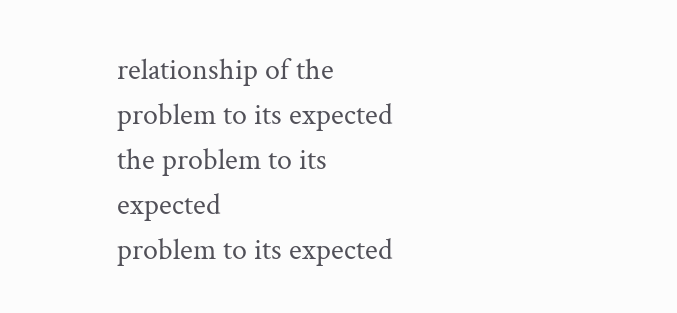relationship of the problem to its expected the problem to its expected
problem to its expected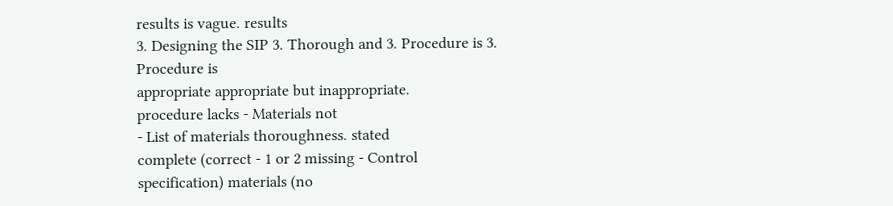results is vague. results
3. Designing the SIP 3. Thorough and 3. Procedure is 3. Procedure is
appropriate appropriate but inappropriate.
procedure lacks - Materials not
- List of materials thoroughness. stated
complete (correct - 1 or 2 missing - Control
specification) materials (no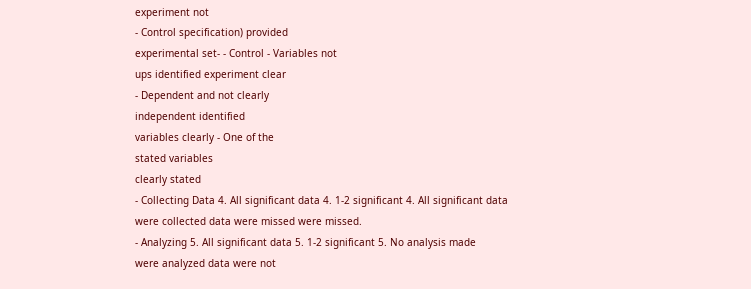experiment not
- Control specification) provided
experimental set- - Control - Variables not
ups identified experiment clear
- Dependent and not clearly
independent identified
variables clearly - One of the
stated variables
clearly stated
- Collecting Data 4. All significant data 4. 1-2 significant 4. All significant data
were collected data were missed were missed.
- Analyzing 5. All significant data 5. 1-2 significant 5. No analysis made
were analyzed data were not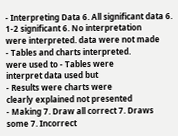- Interpreting Data 6. All significant data 6. 1-2 significant 6. No interpretation
were interpreted. data were not made
- Tables and charts interpreted.
were used to - Tables were
interpret data used but
- Results were charts were
clearly explained not presented
- Making 7. Draw all correct 7. Draws some 7. Incorrect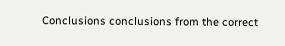Conclusions conclusions from the correct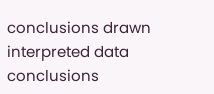conclusions drawn
interpreted data conclusions